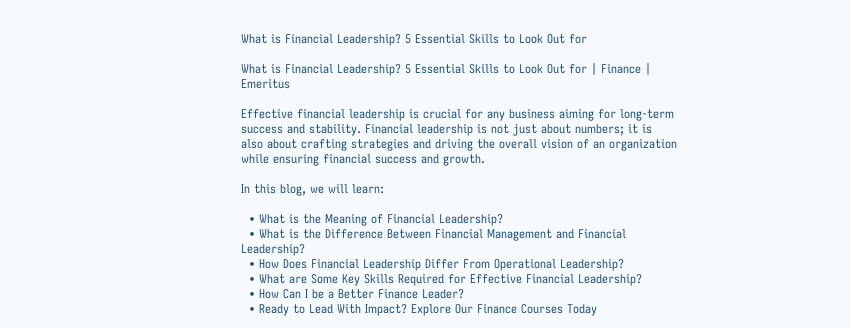What is Financial Leadership? 5 Essential Skills to Look Out for

What is Financial Leadership? 5 Essential Skills to Look Out for | Finance | Emeritus

Effective financial leadership is crucial for any business aiming for long-term success and stability. Financial leadership is not just about numbers; it is also about crafting strategies and driving the overall vision of an organization while ensuring financial success and growth.

In this blog, we will learn:

  • What is the Meaning of Financial Leadership?
  • What is the Difference Between Financial Management and Financial Leadership?
  • How Does Financial Leadership Differ From Operational Leadership?
  • What are Some Key Skills Required for Effective Financial Leadership?
  • How Can I be a Better Finance Leader?
  • Ready to Lead With Impact? Explore Our Finance Courses Today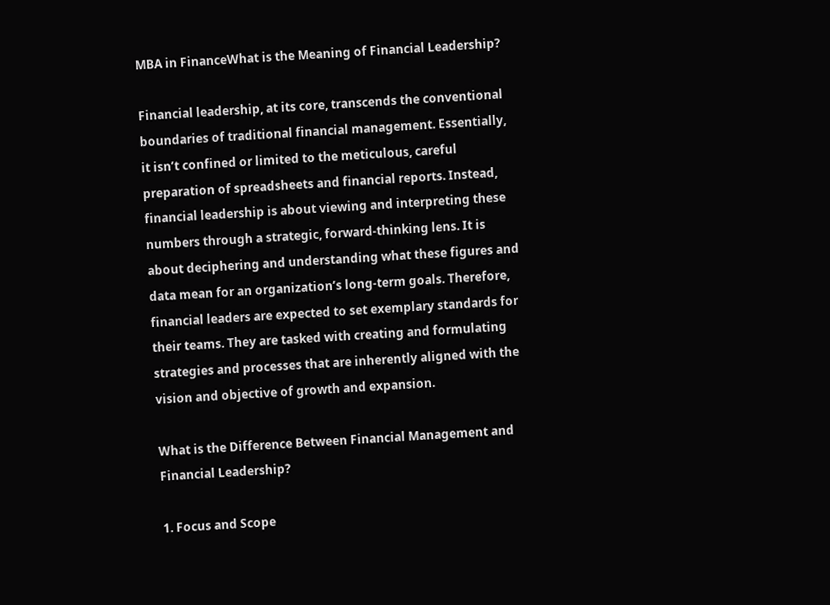MBA in FinanceWhat is the Meaning of Financial Leadership?

Financial leadership, at its core, transcends the conventional boundaries of traditional financial management. Essentially, it isn’t confined or limited to the meticulous, careful preparation of spreadsheets and financial reports. Instead, financial leadership is about viewing and interpreting these numbers through a strategic, forward-thinking lens. It is about deciphering and understanding what these figures and data mean for an organization’s long-term goals. Therefore, financial leaders are expected to set exemplary standards for their teams. They are tasked with creating and formulating strategies and processes that are inherently aligned with the vision and objective of growth and expansion.

What is the Difference Between Financial Management and Financial Leadership?

1. Focus and Scope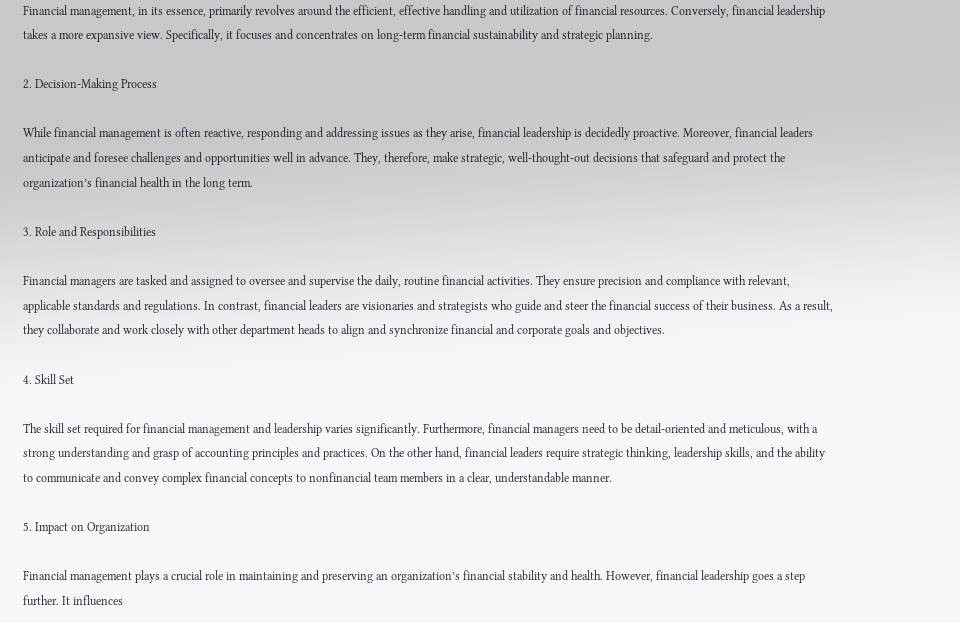Financial management, in its essence, primarily revolves around the efficient, effective handling and utilization of financial resources. Conversely, financial leadership takes a more expansive view. Specifically, it focuses and concentrates on long-term financial sustainability and strategic planning.

2. Decision-Making Process

While financial management is often reactive, responding and addressing issues as they arise, financial leadership is decidedly proactive. Moreover, financial leaders anticipate and foresee challenges and opportunities well in advance. They, therefore, make strategic, well-thought-out decisions that safeguard and protect the organization’s financial health in the long term.

3. Role and Responsibilities

Financial managers are tasked and assigned to oversee and supervise the daily, routine financial activities. They ensure precision and compliance with relevant, applicable standards and regulations. In contrast, financial leaders are visionaries and strategists who guide and steer the financial success of their business. As a result, they collaborate and work closely with other department heads to align and synchronize financial and corporate goals and objectives.

4. Skill Set

The skill set required for financial management and leadership varies significantly. Furthermore, financial managers need to be detail-oriented and meticulous, with a strong understanding and grasp of accounting principles and practices. On the other hand, financial leaders require strategic thinking, leadership skills, and the ability to communicate and convey complex financial concepts to nonfinancial team members in a clear, understandable manner.

5. Impact on Organization

Financial management plays a crucial role in maintaining and preserving an organization’s financial stability and health. However, financial leadership goes a step further. It influences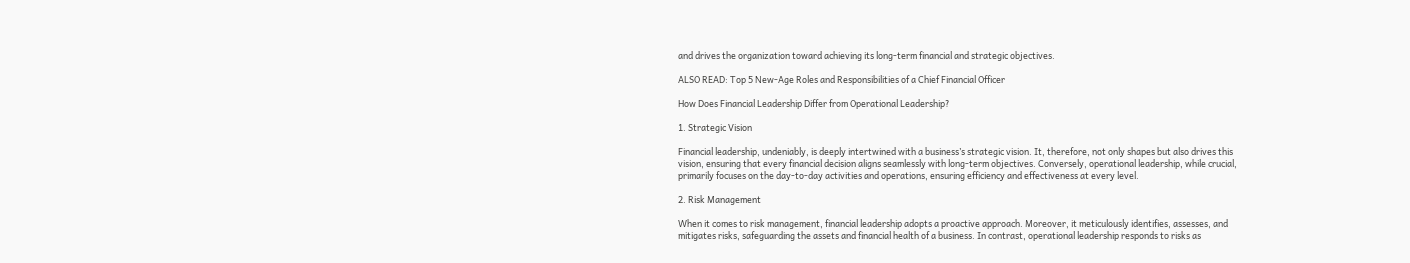and drives the organization toward achieving its long-term financial and strategic objectives.

ALSO READ: Top 5 New-Age Roles and Responsibilities of a Chief Financial Officer

How Does Financial Leadership Differ from Operational Leadership?

1. Strategic Vision

Financial leadership, undeniably, is deeply intertwined with a business’s strategic vision. It, therefore, not only shapes but also drives this vision, ensuring that every financial decision aligns seamlessly with long-term objectives. Conversely, operational leadership, while crucial, primarily focuses on the day-to-day activities and operations, ensuring efficiency and effectiveness at every level.

2. Risk Management

When it comes to risk management, financial leadership adopts a proactive approach. Moreover, it meticulously identifies, assesses, and mitigates risks, safeguarding the assets and financial health of a business. In contrast, operational leadership responds to risks as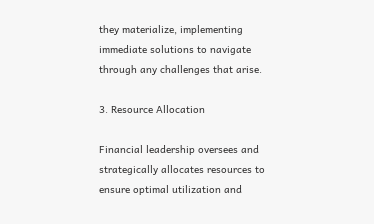they materialize, implementing immediate solutions to navigate through any challenges that arise.

3. Resource Allocation

Financial leadership oversees and strategically allocates resources to ensure optimal utilization and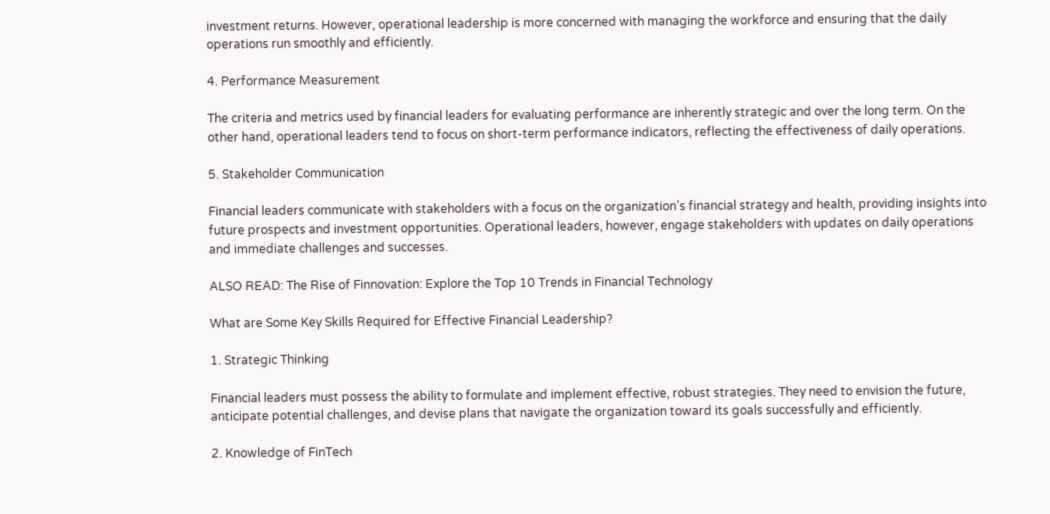investment returns. However, operational leadership is more concerned with managing the workforce and ensuring that the daily operations run smoothly and efficiently.

4. Performance Measurement

The criteria and metrics used by financial leaders for evaluating performance are inherently strategic and over the long term. On the other hand, operational leaders tend to focus on short-term performance indicators, reflecting the effectiveness of daily operations.

5. Stakeholder Communication

Financial leaders communicate with stakeholders with a focus on the organization’s financial strategy and health, providing insights into future prospects and investment opportunities. Operational leaders, however, engage stakeholders with updates on daily operations and immediate challenges and successes.

ALSO READ: The Rise of Finnovation: Explore the Top 10 Trends in Financial Technology

What are Some Key Skills Required for Effective Financial Leadership?

1. Strategic Thinking

Financial leaders must possess the ability to formulate and implement effective, robust strategies. They need to envision the future, anticipate potential challenges, and devise plans that navigate the organization toward its goals successfully and efficiently.

2. Knowledge of FinTech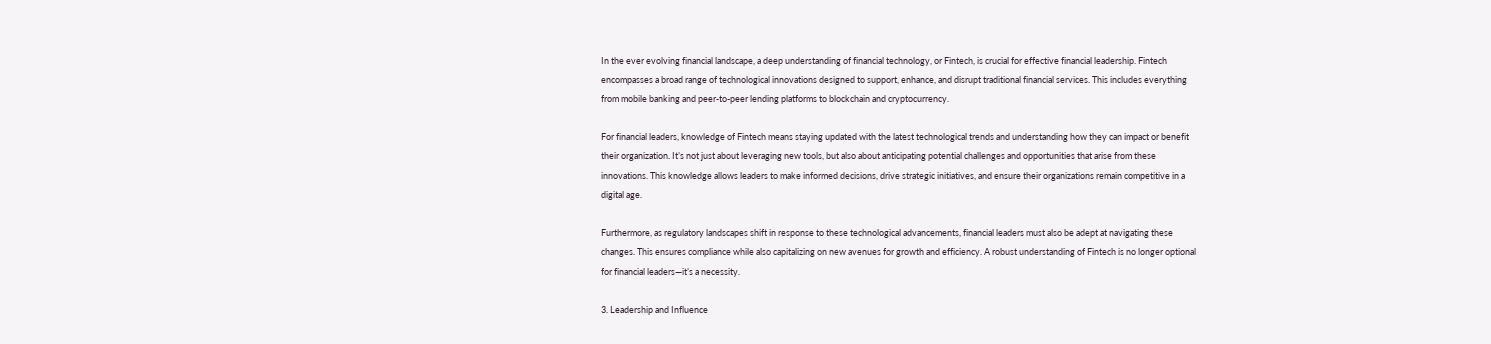In the ever evolving financial landscape, a deep understanding of financial technology, or Fintech, is crucial for effective financial leadership. Fintech encompasses a broad range of technological innovations designed to support, enhance, and disrupt traditional financial services. This includes everything from mobile banking and peer-to-peer lending platforms to blockchain and cryptocurrency.

For financial leaders, knowledge of Fintech means staying updated with the latest technological trends and understanding how they can impact or benefit their organization. It’s not just about leveraging new tools, but also about anticipating potential challenges and opportunities that arise from these innovations. This knowledge allows leaders to make informed decisions, drive strategic initiatives, and ensure their organizations remain competitive in a digital age.

Furthermore, as regulatory landscapes shift in response to these technological advancements, financial leaders must also be adept at navigating these changes. This ensures compliance while also capitalizing on new avenues for growth and efficiency. A robust understanding of Fintech is no longer optional for financial leaders—it’s a necessity.

3. Leadership and Influence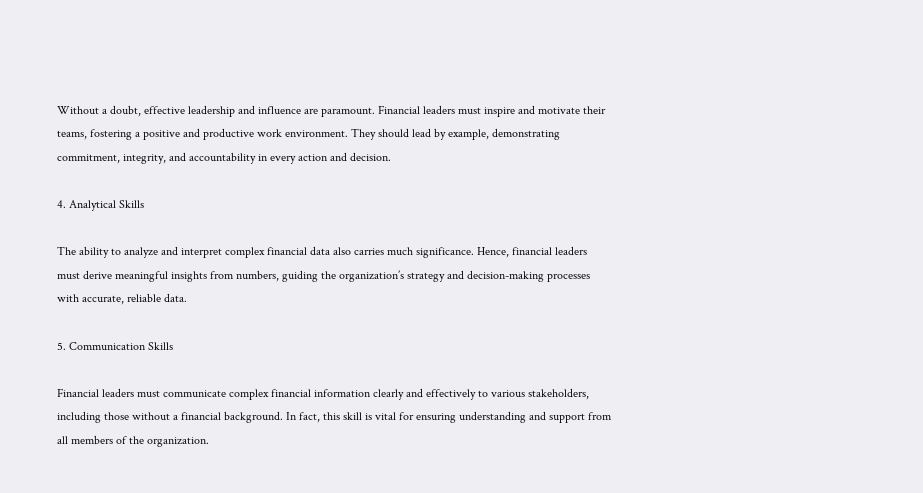Without a doubt, effective leadership and influence are paramount. Financial leaders must inspire and motivate their teams, fostering a positive and productive work environment. They should lead by example, demonstrating commitment, integrity, and accountability in every action and decision.

4. Analytical Skills

The ability to analyze and interpret complex financial data also carries much significance. Hence, financial leaders must derive meaningful insights from numbers, guiding the organization’s strategy and decision-making processes with accurate, reliable data.

5. Communication Skills

Financial leaders must communicate complex financial information clearly and effectively to various stakeholders, including those without a financial background. In fact, this skill is vital for ensuring understanding and support from all members of the organization.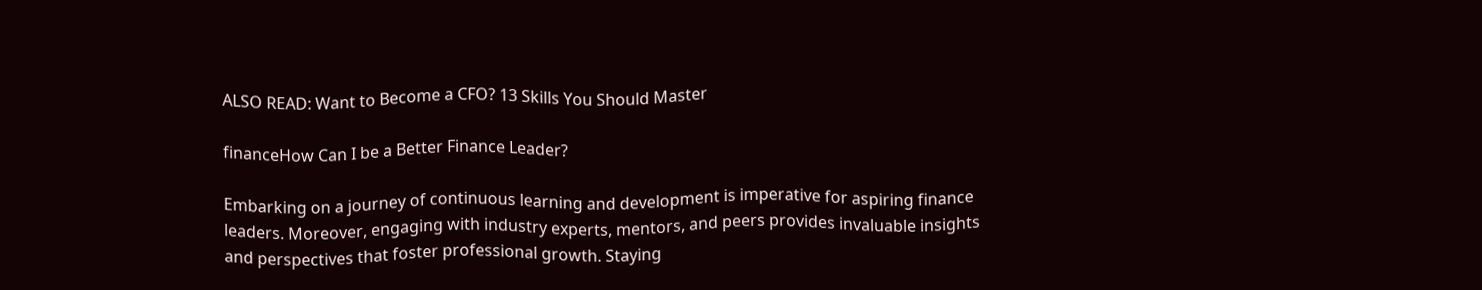ALSO READ: Want to Become a CFO? 13 Skills You Should Master

financeHow Can I be a Better Finance Leader?

Embarking on a journey of continuous learning and development is imperative for aspiring finance leaders. Moreover, engaging with industry experts, mentors, and peers provides invaluable insights and perspectives that foster professional growth. Staying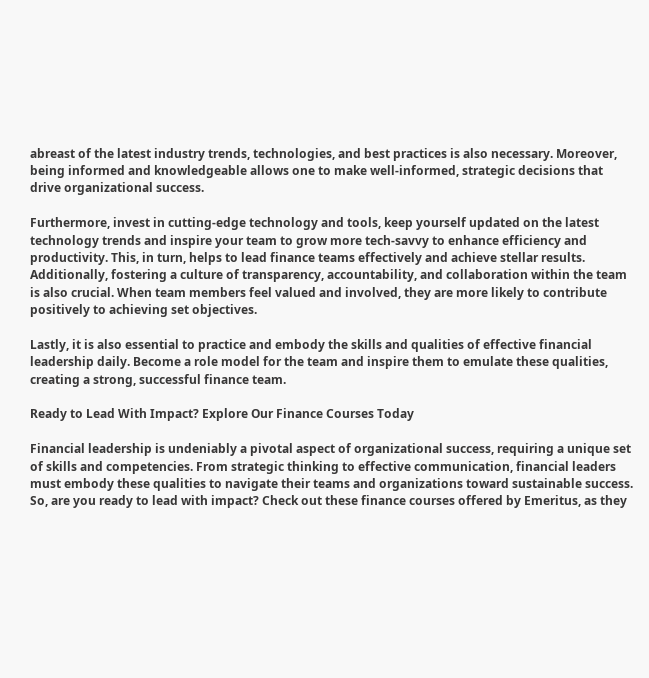abreast of the latest industry trends, technologies, and best practices is also necessary. Moreover, being informed and knowledgeable allows one to make well-informed, strategic decisions that drive organizational success.

Furthermore, invest in cutting-edge technology and tools, keep yourself updated on the latest technology trends and inspire your team to grow more tech-savvy to enhance efficiency and productivity. This, in turn, helps to lead finance teams effectively and achieve stellar results. Additionally, fostering a culture of transparency, accountability, and collaboration within the team is also crucial. When team members feel valued and involved, they are more likely to contribute positively to achieving set objectives.

Lastly, it is also essential to practice and embody the skills and qualities of effective financial leadership daily. Become a role model for the team and inspire them to emulate these qualities, creating a strong, successful finance team.

Ready to Lead With Impact? Explore Our Finance Courses Today

Financial leadership is undeniably a pivotal aspect of organizational success, requiring a unique set of skills and competencies. From strategic thinking to effective communication, financial leaders must embody these qualities to navigate their teams and organizations toward sustainable success. So, are you ready to lead with impact? Check out these finance courses offered by Emeritus, as they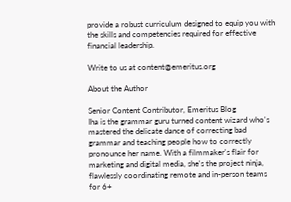provide a robust curriculum designed to equip you with the skills and competencies required for effective financial leadership.

Write to us at content@emeritus.org

About the Author

Senior Content Contributor, Emeritus Blog
Iha is the grammar guru turned content wizard who's mastered the delicate dance of correcting bad grammar and teaching people how to correctly pronounce her name. With a filmmaker's flair for marketing and digital media, she's the project ninja, flawlessly coordinating remote and in-person teams for 6+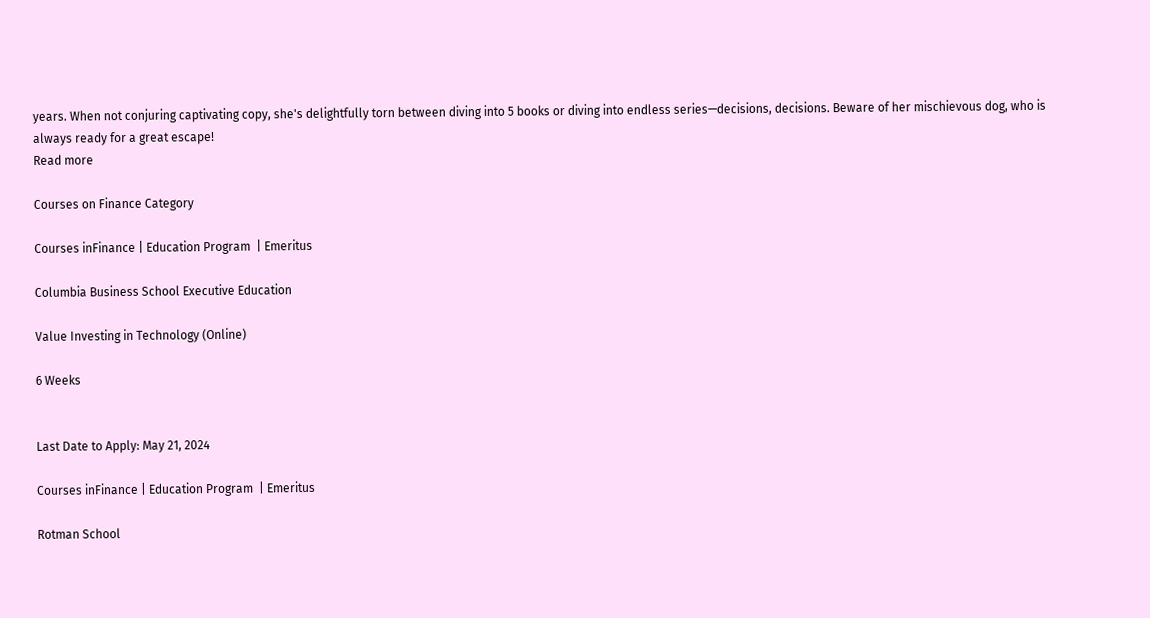years. When not conjuring captivating copy, she's delightfully torn between diving into 5 books or diving into endless series—decisions, decisions. Beware of her mischievous dog, who is always ready for a great escape!
Read more

Courses on Finance Category

Courses inFinance | Education Program  | Emeritus

Columbia Business School Executive Education

Value Investing in Technology (Online)

6 Weeks


Last Date to Apply: May 21, 2024

Courses inFinance | Education Program  | Emeritus

Rotman School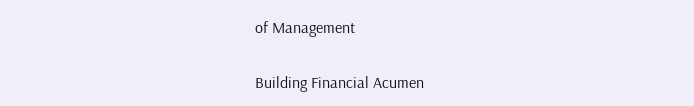of Management

Building Financial Acumen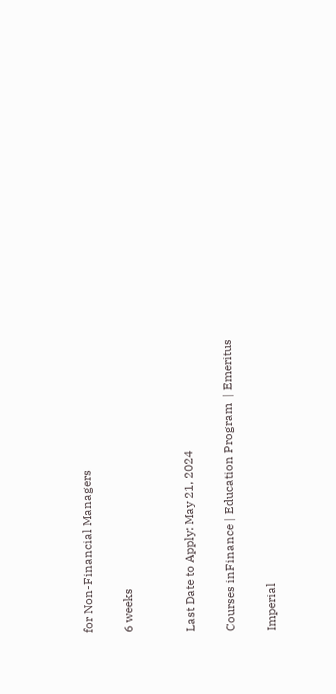for Non-Financial Managers

6 weeks


Last Date to Apply: May 21, 2024

Courses inFinance | Education Program  | Emeritus

Imperial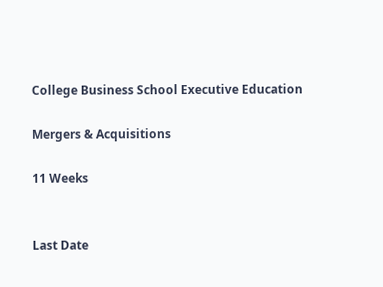College Business School Executive Education

Mergers & Acquisitions

11 Weeks


Last Date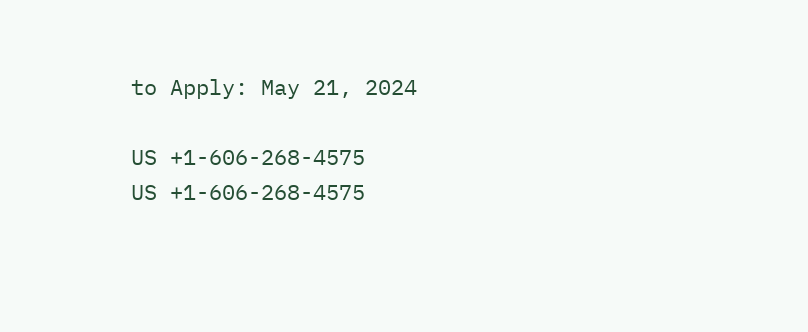to Apply: May 21, 2024

US +1-606-268-4575
US +1-606-268-4575